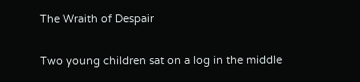The Wraith of Despair


Two young children sat on a log in the middle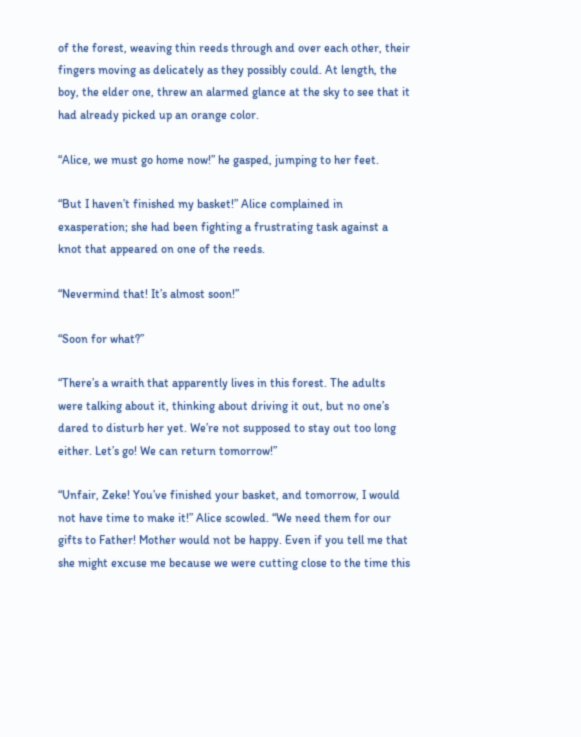of the forest, weaving thin reeds through and over each other, their fingers moving as delicately as they possibly could. At length, the boy, the elder one, threw an alarmed glance at the sky to see that it had already picked up an orange color.

“Alice, we must go home now!” he gasped, jumping to her feet.

“But I haven’t finished my basket!” Alice complained in exasperation; she had been fighting a frustrating task against a knot that appeared on one of the reeds.

“Nevermind that! It’s almost soon!”

“Soon for what?”

“There’s a wraith that apparently lives in this forest. The adults were talking about it, thinking about driving it out, but no one’s dared to disturb her yet. We’re not supposed to stay out too long either. Let’s go! We can return tomorrow!”

“Unfair, Zeke! You’ve finished your basket, and tomorrow, I would not have time to make it!” Alice scowled. “We need them for our gifts to Father! Mother would not be happy. Even if you tell me that she might excuse me because we were cutting close to the time this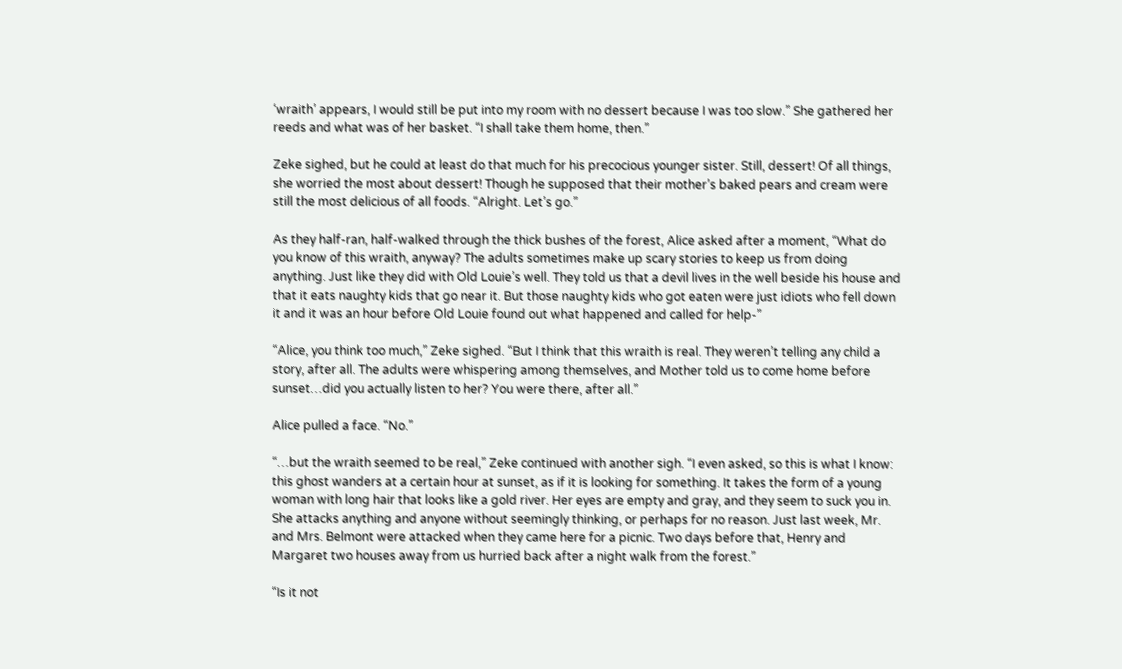‘wraith’ appears, I would still be put into my room with no dessert because I was too slow.” She gathered her reeds and what was of her basket. “I shall take them home, then.”

Zeke sighed, but he could at least do that much for his precocious younger sister. Still, dessert! Of all things, she worried the most about dessert! Though he supposed that their mother’s baked pears and cream were still the most delicious of all foods. “Alright. Let’s go.”

As they half-ran, half-walked through the thick bushes of the forest, Alice asked after a moment, “What do you know of this wraith, anyway? The adults sometimes make up scary stories to keep us from doing anything. Just like they did with Old Louie’s well. They told us that a devil lives in the well beside his house and that it eats naughty kids that go near it. But those naughty kids who got eaten were just idiots who fell down it and it was an hour before Old Louie found out what happened and called for help-”

“Alice, you think too much,” Zeke sighed. “But I think that this wraith is real. They weren’t telling any child a story, after all. The adults were whispering among themselves, and Mother told us to come home before sunset…did you actually listen to her? You were there, after all.”

Alice pulled a face. “No.”

“…but the wraith seemed to be real,” Zeke continued with another sigh. “I even asked, so this is what I know: this ghost wanders at a certain hour at sunset, as if it is looking for something. It takes the form of a young woman with long hair that looks like a gold river. Her eyes are empty and gray, and they seem to suck you in. She attacks anything and anyone without seemingly thinking, or perhaps for no reason. Just last week, Mr. and Mrs. Belmont were attacked when they came here for a picnic. Two days before that, Henry and Margaret two houses away from us hurried back after a night walk from the forest.”

“Is it not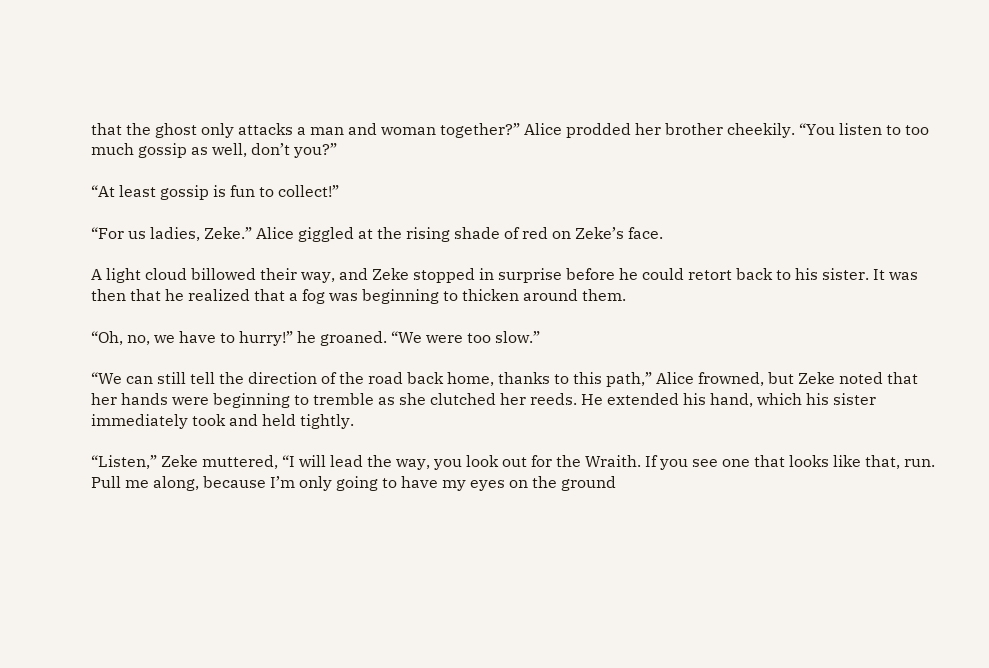that the ghost only attacks a man and woman together?” Alice prodded her brother cheekily. “You listen to too much gossip as well, don’t you?”

“At least gossip is fun to collect!”

“For us ladies, Zeke.” Alice giggled at the rising shade of red on Zeke’s face.

A light cloud billowed their way, and Zeke stopped in surprise before he could retort back to his sister. It was then that he realized that a fog was beginning to thicken around them.

“Oh, no, we have to hurry!” he groaned. “We were too slow.”

“We can still tell the direction of the road back home, thanks to this path,” Alice frowned, but Zeke noted that her hands were beginning to tremble as she clutched her reeds. He extended his hand, which his sister immediately took and held tightly.

“Listen,” Zeke muttered, “I will lead the way, you look out for the Wraith. If you see one that looks like that, run. Pull me along, because I’m only going to have my eyes on the ground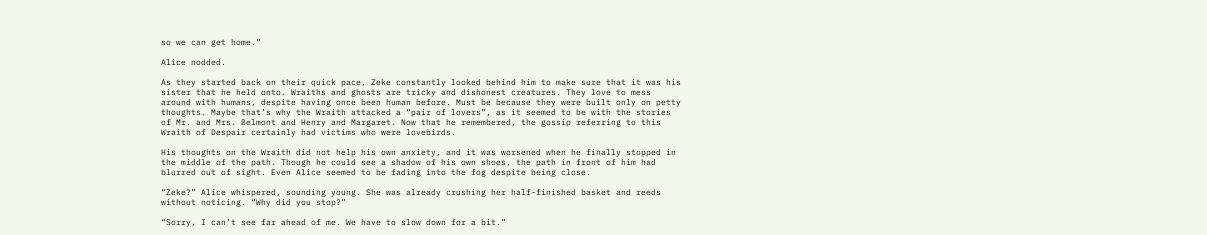so we can get home.”

Alice nodded.

As they started back on their quick pace, Zeke constantly looked behind him to make sure that it was his sister that he held onto. Wraiths and ghosts are tricky and dishonest creatures. They love to mess around with humans, despite having once been human before. Must be because they were built only on petty thoughts. Maybe that’s why the Wraith attacked a “pair of lovers”, as it seemed to be with the stories of Mr. and Mrs. Belmont and Henry and Margaret. Now that he remembered, the gossip referring to this Wraith of Despair certainly had victims who were lovebirds.

His thoughts on the Wraith did not help his own anxiety, and it was worsened when he finally stopped in the middle of the path. Though he could see a shadow of his own shoes, the path in front of him had blurred out of sight. Even Alice seemed to be fading into the fog despite being close.

“Zeke?” Alice whispered, sounding young. She was already crushing her half-finished basket and reeds without noticing. “Why did you stop?”

“Sorry, I can’t see far ahead of me. We have to slow down for a bit.”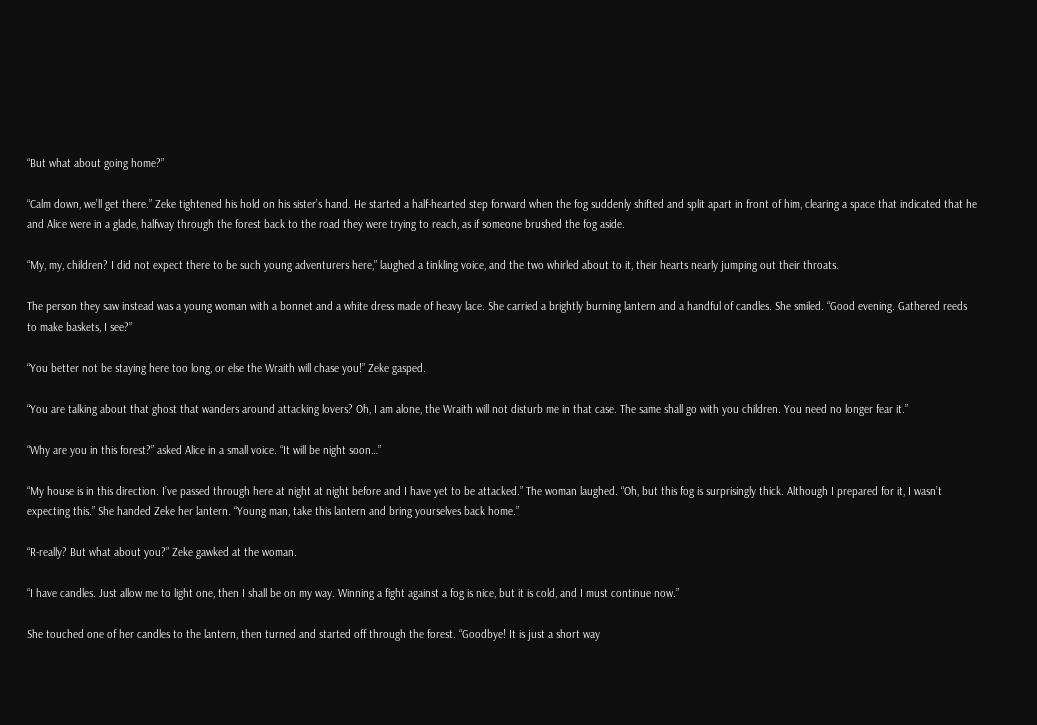“But what about going home?”

“Calm down, we’ll get there.” Zeke tightened his hold on his sister’s hand. He started a half-hearted step forward when the fog suddenly shifted and split apart in front of him, clearing a space that indicated that he and Alice were in a glade, halfway through the forest back to the road they were trying to reach, as if someone brushed the fog aside.

“My, my, children? I did not expect there to be such young adventurers here,” laughed a tinkling voice, and the two whirled about to it, their hearts nearly jumping out their throats.

The person they saw instead was a young woman with a bonnet and a white dress made of heavy lace. She carried a brightly burning lantern and a handful of candles. She smiled. “Good evening. Gathered reeds to make baskets, I see?”

“You better not be staying here too long, or else the Wraith will chase you!” Zeke gasped.

“You are talking about that ghost that wanders around attacking lovers? Oh, I am alone, the Wraith will not disturb me in that case. The same shall go with you children. You need no longer fear it.”

“Why are you in this forest?” asked Alice in a small voice. “It will be night soon…”

“My house is in this direction. I’ve passed through here at night at night before and I have yet to be attacked.” The woman laughed. “Oh, but this fog is surprisingly thick. Although I prepared for it, I wasn’t expecting this.” She handed Zeke her lantern. “Young man, take this lantern and bring yourselves back home.”

“R-really? But what about you?” Zeke gawked at the woman.

“I have candles. Just allow me to light one, then I shall be on my way. Winning a fight against a fog is nice, but it is cold, and I must continue now.”

She touched one of her candles to the lantern, then turned and started off through the forest. “Goodbye! It is just a short way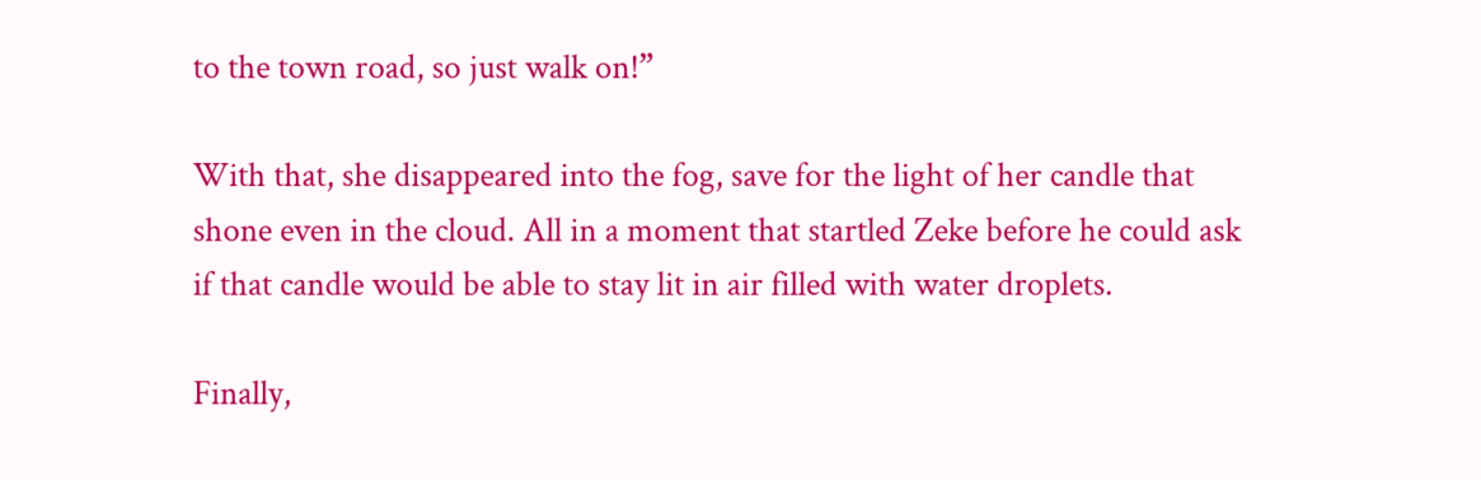to the town road, so just walk on!”

With that, she disappeared into the fog, save for the light of her candle that shone even in the cloud. All in a moment that startled Zeke before he could ask if that candle would be able to stay lit in air filled with water droplets.

Finally,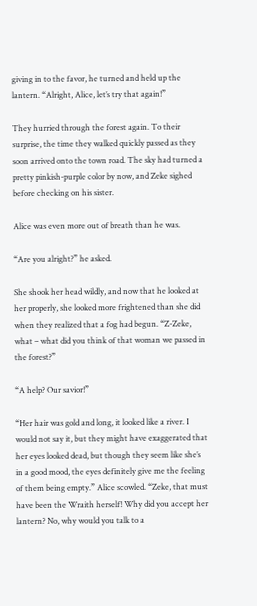giving in to the favor, he turned and held up the lantern. “Alright, Alice, let’s try that again!”

They hurried through the forest again. To their surprise, the time they walked quickly passed as they soon arrived onto the town road. The sky had turned a pretty pinkish-purple color by now, and Zeke sighed before checking on his sister.

Alice was even more out of breath than he was.

“Are you alright?” he asked.

She shook her head wildly, and now that he looked at her properly, she looked more frightened than she did when they realized that a fog had begun. “Z-Zeke, what – what did you think of that woman we passed in the forest?”

“A help? Our savior!”

“Her hair was gold and long, it looked like a river. I would not say it, but they might have exaggerated that her eyes looked dead, but though they seem like she’s in a good mood, the eyes definitely give me the feeling of them being empty.” Alice scowled. “Zeke, that must have been the Wraith herself! Why did you accept her lantern? No, why would you talk to a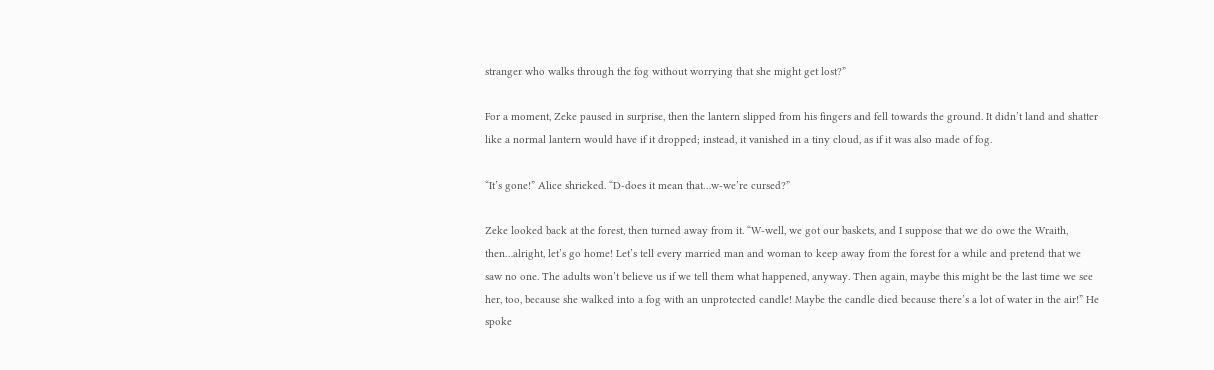stranger who walks through the fog without worrying that she might get lost?”

For a moment, Zeke paused in surprise, then the lantern slipped from his fingers and fell towards the ground. It didn’t land and shatter like a normal lantern would have if it dropped; instead, it vanished in a tiny cloud, as if it was also made of fog.

“It’s gone!” Alice shrieked. “D-does it mean that…w-we’re cursed?”

Zeke looked back at the forest, then turned away from it. “W-well, we got our baskets, and I suppose that we do owe the Wraith, then…alright, let’s go home! Let’s tell every married man and woman to keep away from the forest for a while and pretend that we saw no one. The adults won’t believe us if we tell them what happened, anyway. Then again, maybe this might be the last time we see her, too, because she walked into a fog with an unprotected candle! Maybe the candle died because there’s a lot of water in the air!” He spoke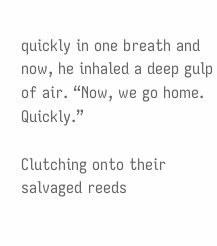quickly in one breath and now, he inhaled a deep gulp of air. “Now, we go home. Quickly.”

Clutching onto their salvaged reeds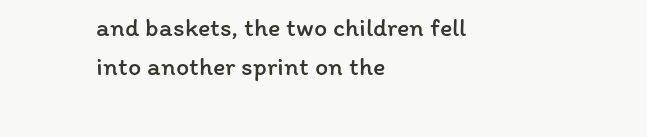and baskets, the two children fell into another sprint on the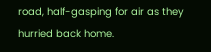road, half-gasping for air as they hurried back home.